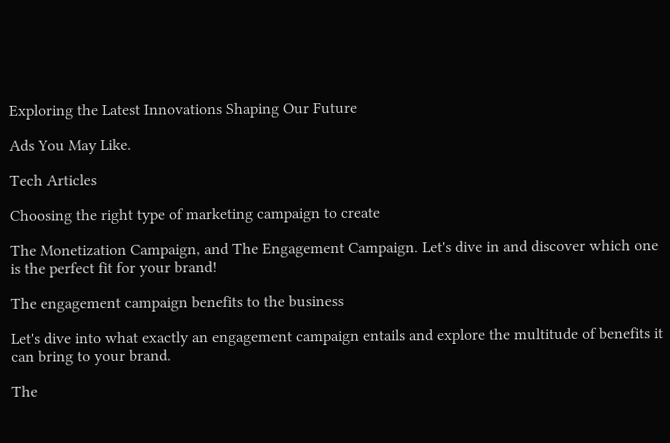Exploring the Latest Innovations Shaping Our Future

Ads You May Like.

Tech Articles

Choosing the right type of marketing campaign to create

The Monetization Campaign, and The Engagement Campaign. Let's dive in and discover which one is the perfect fit for your brand!

The engagement campaign benefits to the business

Let's dive into what exactly an engagement campaign entails and explore the multitude of benefits it can bring to your brand.

The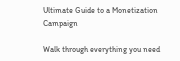Ultimate Guide to a Monetization Campaign

Walk through everything you need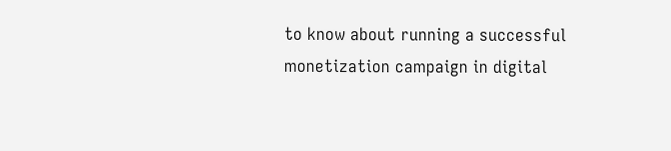to know about running a successful monetization campaign in digital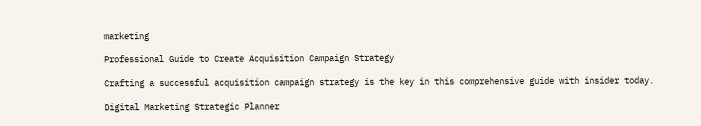marketing

Professional Guide to Create Acquisition Campaign Strategy

Crafting a successful acquisition campaign strategy is the key in this comprehensive guide with insider today.

Digital Marketing Strategic Planner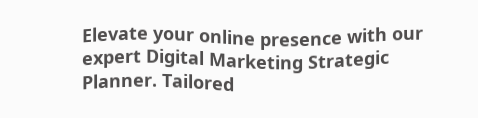Elevate your online presence with our expert Digital Marketing Strategic Planner. Tailored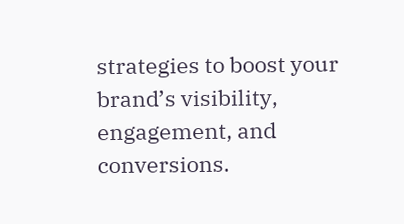strategies to boost your brand’s visibility, engagement, and conversions.